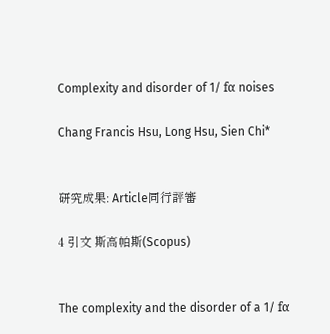Complexity and disorder of 1/ fα noises

Chang Francis Hsu, Long Hsu, Sien Chi*


研究成果: Article同行評審

4 引文 斯高帕斯(Scopus)


The complexity and the disorder of a 1/ fα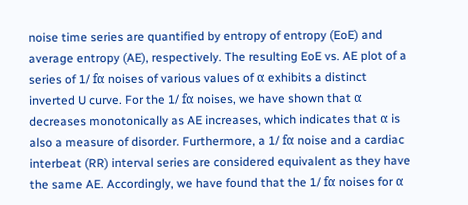noise time series are quantified by entropy of entropy (EoE) and average entropy (AE), respectively. The resulting EoE vs. AE plot of a series of 1/ fα noises of various values of α exhibits a distinct inverted U curve. For the 1/ fα noises, we have shown that α decreases monotonically as AE increases, which indicates that α is also a measure of disorder. Furthermore, a 1/ fα noise and a cardiac interbeat (RR) interval series are considered equivalent as they have the same AE. Accordingly, we have found that the 1/ fα noises for α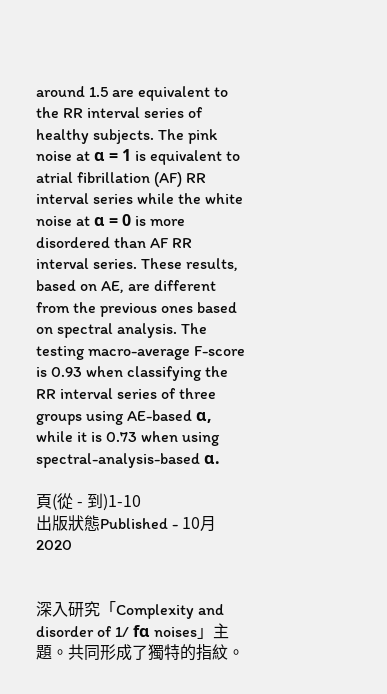around 1.5 are equivalent to the RR interval series of healthy subjects. The pink noise at α = 1 is equivalent to atrial fibrillation (AF) RR interval series while the white noise at α = 0 is more disordered than AF RR interval series. These results, based on AE, are different from the previous ones based on spectral analysis. The testing macro-average F-score is 0.93 when classifying the RR interval series of three groups using AE-based α, while it is 0.73 when using spectral-analysis-based α.

頁(從 - 到)1-10
出版狀態Published - 10月 2020


深入研究「Complexity and disorder of 1/ fα noises」主題。共同形成了獨特的指紋。